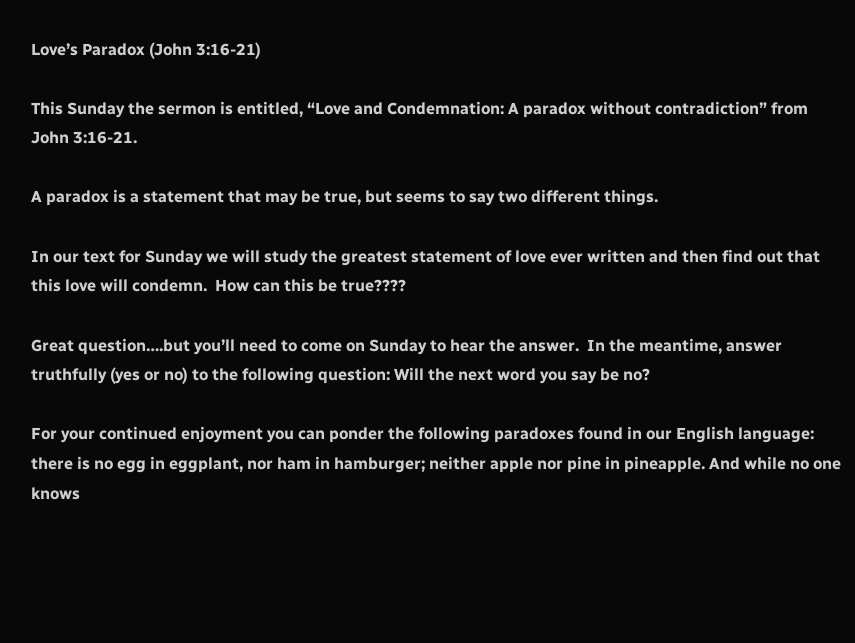Love’s Paradox (John 3:16-21)

This Sunday the sermon is entitled, “Love and Condemnation: A paradox without contradiction” from John 3:16-21.

A paradox is a statement that may be true, but seems to say two different things.

In our text for Sunday we will study the greatest statement of love ever written and then find out that this love will condemn.  How can this be true????

Great question….but you’ll need to come on Sunday to hear the answer.  In the meantime, answer truthfully (yes or no) to the following question: Will the next word you say be no?

For your continued enjoyment you can ponder the following paradoxes found in our English language: there is no egg in eggplant, nor ham in hamburger; neither apple nor pine in pineapple. And while no one knows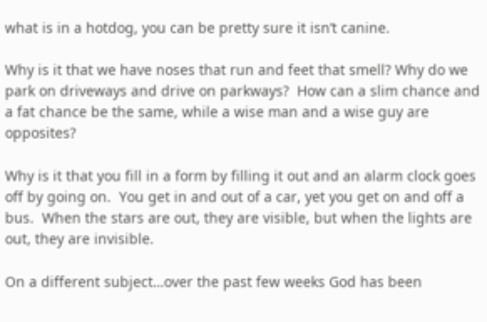what is in a hotdog, you can be pretty sure it isn’t canine.

Why is it that we have noses that run and feet that smell? Why do we park on driveways and drive on parkways?  How can a slim chance and a fat chance be the same, while a wise man and a wise guy are opposites?

Why is it that you fill in a form by filling it out and an alarm clock goes off by going on.  You get in and out of a car, yet you get on and off a bus.  When the stars are out, they are visible, but when the lights are out, they are invisible.

On a different subject…over the past few weeks God has been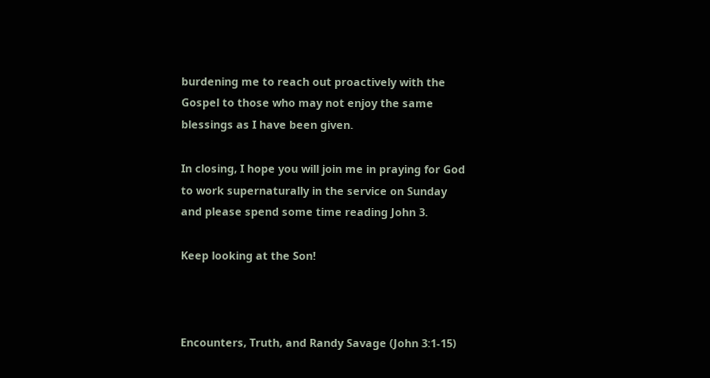burdening me to reach out proactively with the Gospel to those who may not enjoy the same blessings as I have been given.

In closing, I hope you will join me in praying for God to work supernaturally in the service on Sunday and please spend some time reading John 3.

Keep looking at the Son!



Encounters, Truth, and Randy Savage (John 3:1-15)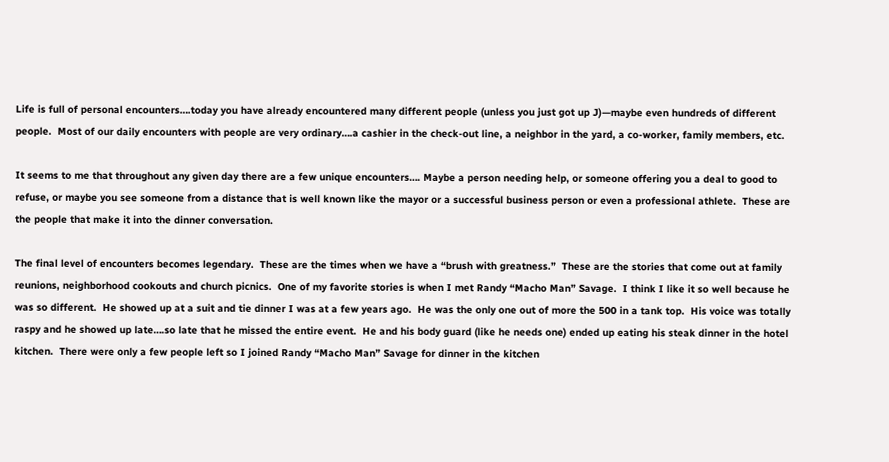Life is full of personal encounters….today you have already encountered many different people (unless you just got up J)—maybe even hundreds of different people.  Most of our daily encounters with people are very ordinary….a cashier in the check-out line, a neighbor in the yard, a co-worker, family members, etc.

It seems to me that throughout any given day there are a few unique encounters…. Maybe a person needing help, or someone offering you a deal to good to refuse, or maybe you see someone from a distance that is well known like the mayor or a successful business person or even a professional athlete.  These are the people that make it into the dinner conversation.

The final level of encounters becomes legendary.  These are the times when we have a “brush with greatness.”  These are the stories that come out at family reunions, neighborhood cookouts and church picnics.  One of my favorite stories is when I met Randy “Macho Man” Savage.  I think I like it so well because he was so different.  He showed up at a suit and tie dinner I was at a few years ago.  He was the only one out of more the 500 in a tank top.  His voice was totally raspy and he showed up late….so late that he missed the entire event.  He and his body guard (like he needs one) ended up eating his steak dinner in the hotel kitchen.  There were only a few people left so I joined Randy “Macho Man” Savage for dinner in the kitchen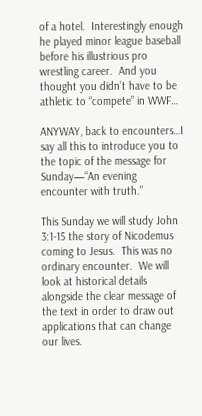of a hotel.  Interestingly enough he played minor league baseball before his illustrious pro wrestling career.  And you thought you didn’t have to be athletic to “compete” in WWF…

ANYWAY, back to encounters…I say all this to introduce you to the topic of the message for Sunday—“An evening encounter with truth.”

This Sunday we will study John 3:1-15 the story of Nicodemus coming to Jesus.  This was no ordinary encounter.  We will look at historical details alongside the clear message of the text in order to draw out applications that can change our lives.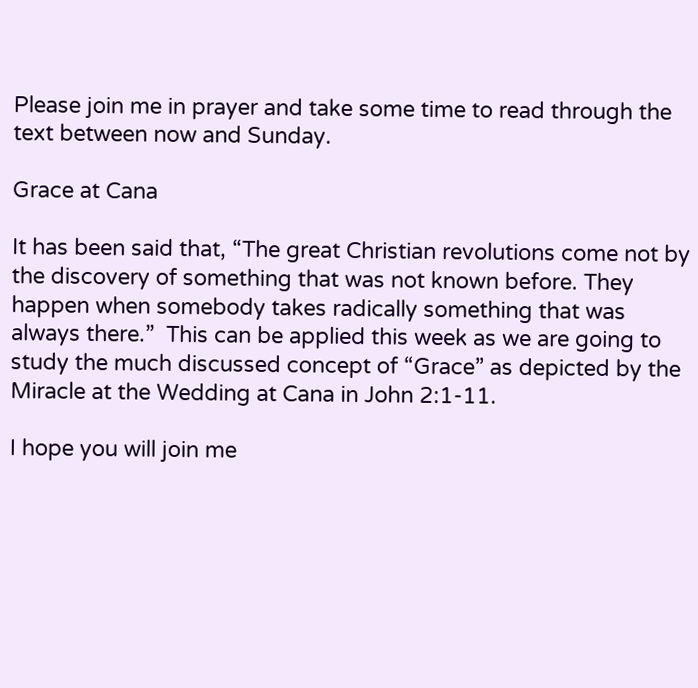Please join me in prayer and take some time to read through the text between now and Sunday.

Grace at Cana

It has been said that, “The great Christian revolutions come not by the discovery of something that was not known before. They happen when somebody takes radically something that was always there.”  This can be applied this week as we are going to study the much discussed concept of “Grace” as depicted by the Miracle at the Wedding at Cana in John 2:1-11.

I hope you will join me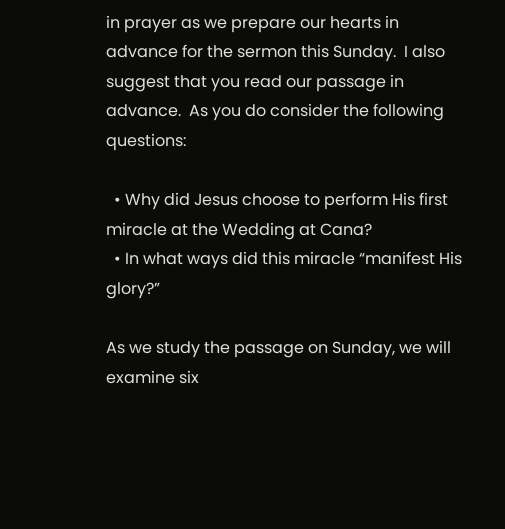in prayer as we prepare our hearts in advance for the sermon this Sunday.  I also suggest that you read our passage in advance.  As you do consider the following questions:

  • Why did Jesus choose to perform His first miracle at the Wedding at Cana?
  • In what ways did this miracle “manifest His glory?”

As we study the passage on Sunday, we will examine six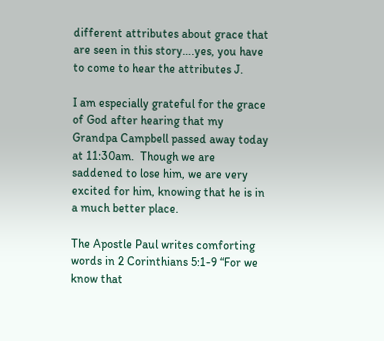different attributes about grace that are seen in this story….yes, you have to come to hear the attributes J.

I am especially grateful for the grace of God after hearing that my Grandpa Campbell passed away today at 11:30am.  Though we are saddened to lose him, we are very excited for him, knowing that he is in a much better place.

The Apostle Paul writes comforting words in 2 Corinthians 5:1-9 “For we know that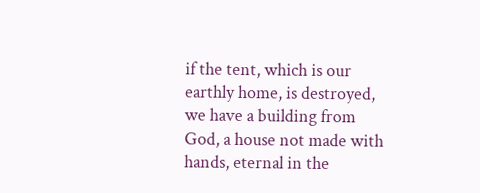if the tent, which is our earthly home, is destroyed, we have a building from God, a house not made with hands, eternal in the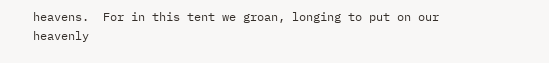heavens.  For in this tent we groan, longing to put on our heavenly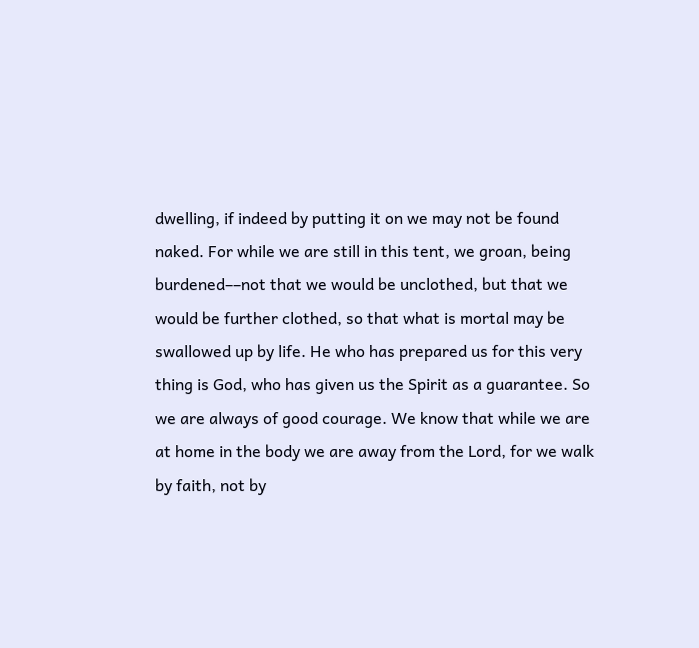dwelling, if indeed by putting it on we may not be found naked. For while we are still in this tent, we groan, being burdened––not that we would be unclothed, but that we would be further clothed, so that what is mortal may be swallowed up by life. He who has prepared us for this very thing is God, who has given us the Spirit as a guarantee. So we are always of good courage. We know that while we are at home in the body we are away from the Lord, for we walk by faith, not by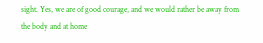sight. Yes, we are of good courage, and we would rather be away from the body and at home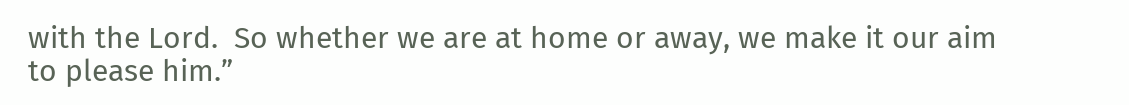with the Lord.  So whether we are at home or away, we make it our aim to please him.”